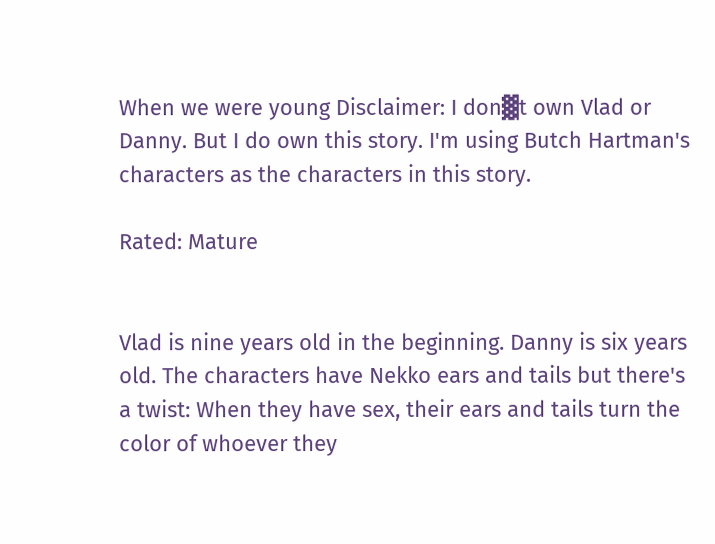When we were young Disclaimer: I don▓t own Vlad or Danny. But I do own this story. I'm using Butch Hartman's characters as the characters in this story.

Rated: Mature


Vlad is nine years old in the beginning. Danny is six years old. The characters have Nekko ears and tails but there's a twist: When they have sex, their ears and tails turn the color of whoever they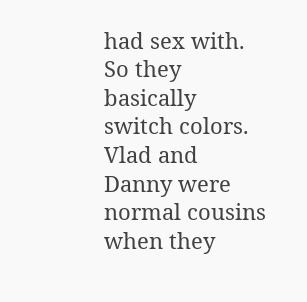had sex with. So they basically switch colors. Vlad and Danny were normal cousins when they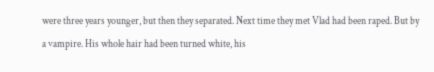were three years younger, but then they separated. Next time they met Vlad had been raped. But by a vampire. His whole hair had been turned white, his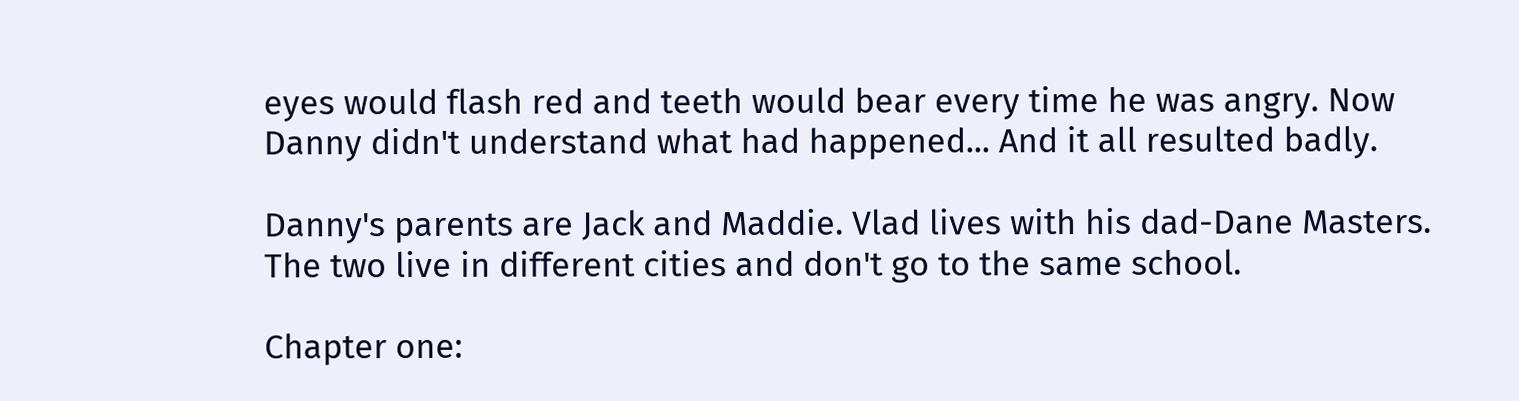eyes would flash red and teeth would bear every time he was angry. Now Danny didn't understand what had happened... And it all resulted badly.

Danny's parents are Jack and Maddie. Vlad lives with his dad-Dane Masters. The two live in different cities and don't go to the same school.

Chapter one: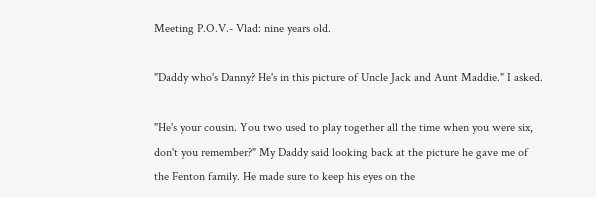Meeting P.O.V.- Vlad: nine years old.

"Daddy who's Danny? He's in this picture of Uncle Jack and Aunt Maddie." I asked.

"He's your cousin. You two used to play together all the time when you were six, don't you remember?" My Daddy said looking back at the picture he gave me of the Fenton family. He made sure to keep his eyes on the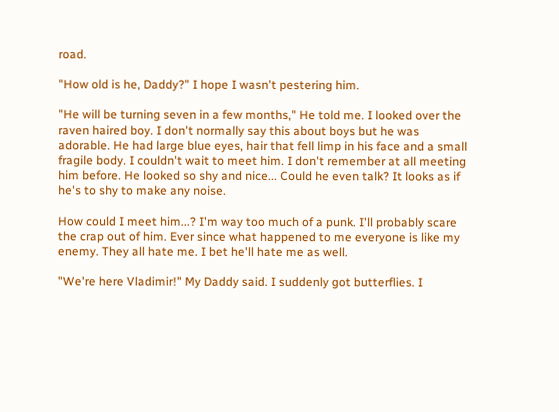road.

"How old is he, Daddy?" I hope I wasn't pestering him.

"He will be turning seven in a few months," He told me. I looked over the raven haired boy. I don't normally say this about boys but he was adorable. He had large blue eyes, hair that fell limp in his face and a small fragile body. I couldn't wait to meet him. I don't remember at all meeting him before. He looked so shy and nice... Could he even talk? It looks as if he's to shy to make any noise.

How could I meet him...? I'm way too much of a punk. I'll probably scare the crap out of him. Ever since what happened to me everyone is like my enemy. They all hate me. I bet he'll hate me as well.

"We're here Vladimir!" My Daddy said. I suddenly got butterflies. I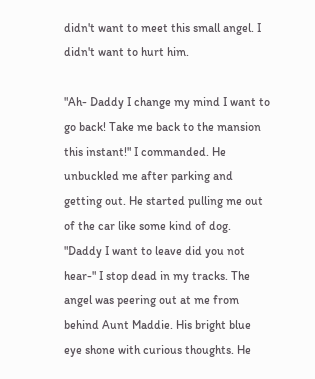didn't want to meet this small angel. I didn't want to hurt him.

"Ah- Daddy I change my mind I want to go back! Take me back to the mansion this instant!" I commanded. He unbuckled me after parking and getting out. He started pulling me out of the car like some kind of dog. "Daddy I want to leave did you not hear-" I stop dead in my tracks. The angel was peering out at me from behind Aunt Maddie. His bright blue eye shone with curious thoughts. He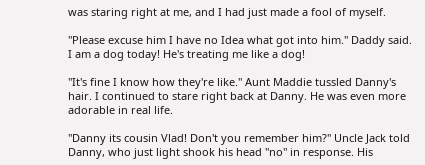was staring right at me, and I had just made a fool of myself.

"Please excuse him I have no Idea what got into him." Daddy said. I am a dog today! He's treating me like a dog!

"It's fine I know how they're like." Aunt Maddie tussled Danny's hair. I continued to stare right back at Danny. He was even more adorable in real life.

"Danny its cousin Vlad! Don't you remember him?" Uncle Jack told Danny, who just light shook his head "no" in response. His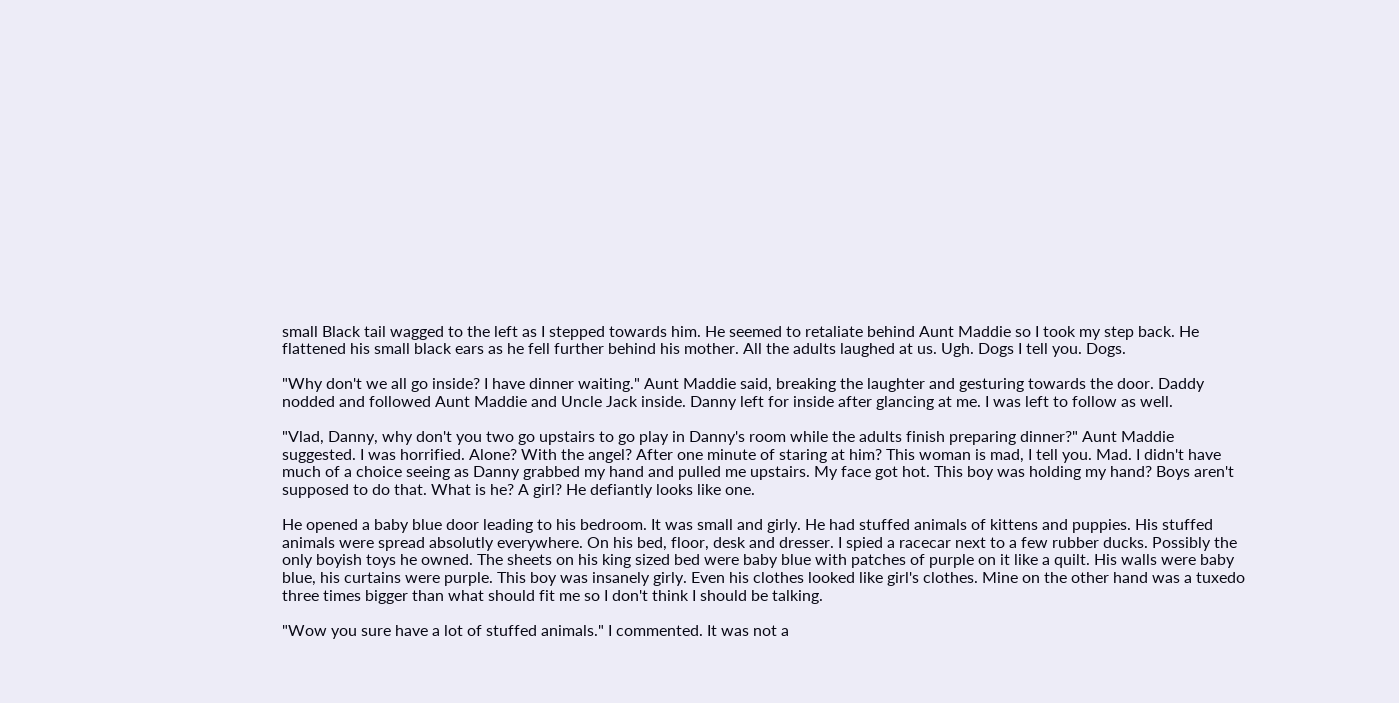small Black tail wagged to the left as I stepped towards him. He seemed to retaliate behind Aunt Maddie so I took my step back. He flattened his small black ears as he fell further behind his mother. All the adults laughed at us. Ugh. Dogs I tell you. Dogs.

"Why don't we all go inside? I have dinner waiting." Aunt Maddie said, breaking the laughter and gesturing towards the door. Daddy nodded and followed Aunt Maddie and Uncle Jack inside. Danny left for inside after glancing at me. I was left to follow as well.

"Vlad, Danny, why don't you two go upstairs to go play in Danny's room while the adults finish preparing dinner?" Aunt Maddie suggested. I was horrified. Alone? With the angel? After one minute of staring at him? This woman is mad, I tell you. Mad. I didn't have much of a choice seeing as Danny grabbed my hand and pulled me upstairs. My face got hot. This boy was holding my hand? Boys aren't supposed to do that. What is he? A girl? He defiantly looks like one.

He opened a baby blue door leading to his bedroom. It was small and girly. He had stuffed animals of kittens and puppies. His stuffed animals were spread absolutly everywhere. On his bed, floor, desk and dresser. I spied a racecar next to a few rubber ducks. Possibly the only boyish toys he owned. The sheets on his king sized bed were baby blue with patches of purple on it like a quilt. His walls were baby blue, his curtains were purple. This boy was insanely girly. Even his clothes looked like girl's clothes. Mine on the other hand was a tuxedo three times bigger than what should fit me so I don't think I should be talking.

"Wow you sure have a lot of stuffed animals." I commented. It was not a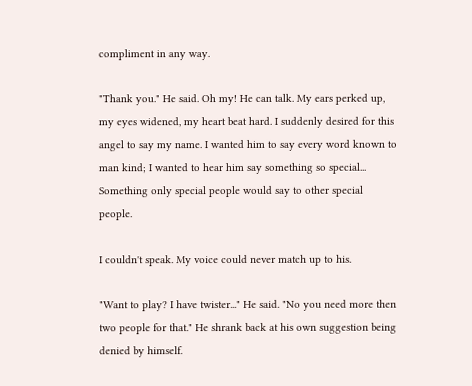compliment in any way.

"Thank you." He said. Oh my! He can talk. My ears perked up, my eyes widened, my heart beat hard. I suddenly desired for this angel to say my name. I wanted him to say every word known to man kind; I wanted to hear him say something so special... Something only special people would say to other special people.

I couldn't speak. My voice could never match up to his.

"Want to play? I have twister..." He said. "No you need more then two people for that." He shrank back at his own suggestion being denied by himself.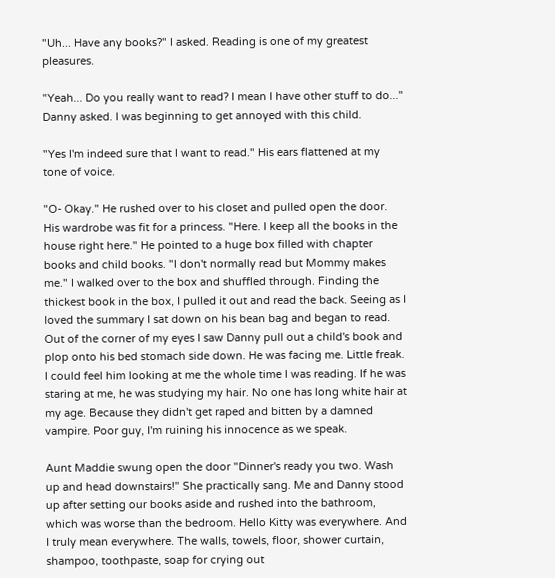"Uh... Have any books?" I asked. Reading is one of my greatest pleasures.

"Yeah... Do you really want to read? I mean I have other stuff to do..." Danny asked. I was beginning to get annoyed with this child.

"Yes I'm indeed sure that I want to read." His ears flattened at my tone of voice.

"O- Okay." He rushed over to his closet and pulled open the door. His wardrobe was fit for a princess. "Here. I keep all the books in the house right here." He pointed to a huge box filled with chapter books and child books. "I don't normally read but Mommy makes me." I walked over to the box and shuffled through. Finding the thickest book in the box, I pulled it out and read the back. Seeing as I loved the summary I sat down on his bean bag and began to read. Out of the corner of my eyes I saw Danny pull out a child's book and plop onto his bed stomach side down. He was facing me. Little freak. I could feel him looking at me the whole time I was reading. If he was staring at me, he was studying my hair. No one has long white hair at my age. Because they didn't get raped and bitten by a damned vampire. Poor guy, I'm ruining his innocence as we speak.

Aunt Maddie swung open the door "Dinner's ready you two. Wash up and head downstairs!" She practically sang. Me and Danny stood up after setting our books aside and rushed into the bathroom, which was worse than the bedroom. Hello Kitty was everywhere. And I truly mean everywhere. The walls, towels, floor, shower curtain, shampoo, toothpaste, soap for crying out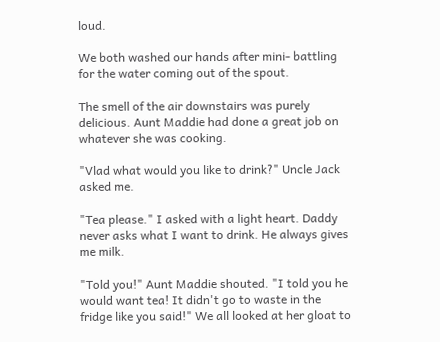loud.

We both washed our hands after mini- battling for the water coming out of the spout.

The smell of the air downstairs was purely delicious. Aunt Maddie had done a great job on whatever she was cooking.

"Vlad what would you like to drink?" Uncle Jack asked me.

"Tea please." I asked with a light heart. Daddy never asks what I want to drink. He always gives me milk.

"Told you!" Aunt Maddie shouted. "I told you he would want tea! It didn't go to waste in the fridge like you said!" We all looked at her gloat to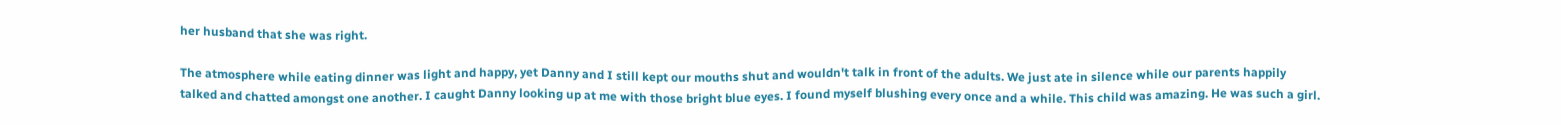her husband that she was right.

The atmosphere while eating dinner was light and happy, yet Danny and I still kept our mouths shut and wouldn't talk in front of the adults. We just ate in silence while our parents happily talked and chatted amongst one another. I caught Danny looking up at me with those bright blue eyes. I found myself blushing every once and a while. This child was amazing. He was such a girl.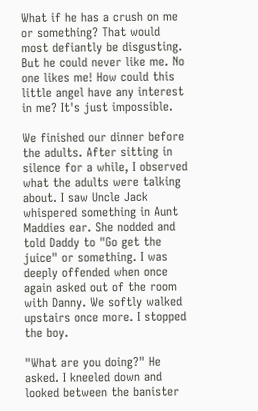What if he has a crush on me or something? That would most defiantly be disgusting. But he could never like me. No one likes me! How could this little angel have any interest in me? It's just impossible.

We finished our dinner before the adults. After sitting in silence for a while, I observed what the adults were talking about. I saw Uncle Jack whispered something in Aunt Maddies ear. She nodded and told Daddy to "Go get the juice" or something. I was deeply offended when once again asked out of the room with Danny. We softly walked upstairs once more. I stopped the boy.

"What are you doing?" He asked. I kneeled down and looked between the banister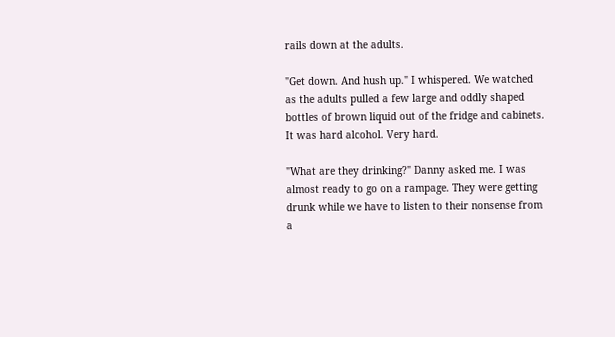rails down at the adults.

"Get down. And hush up." I whispered. We watched as the adults pulled a few large and oddly shaped bottles of brown liquid out of the fridge and cabinets. It was hard alcohol. Very hard.

"What are they drinking?" Danny asked me. I was almost ready to go on a rampage. They were getting drunk while we have to listen to their nonsense from a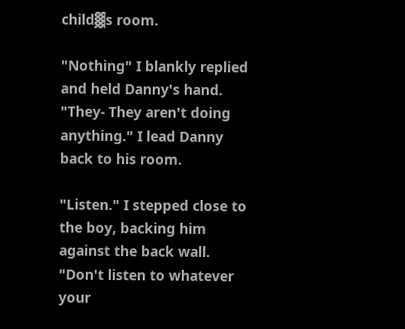child▓s room.

"Nothing" I blankly replied and held Danny's hand. "They- They aren't doing anything." I lead Danny back to his room.

"Listen." I stepped close to the boy, backing him against the back wall. "Don't listen to whatever your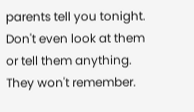parents tell you tonight. Don't even look at them or tell them anything. They won't remember.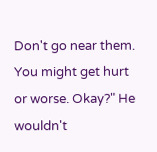Don't go near them. You might get hurt or worse. Okay?" He wouldn't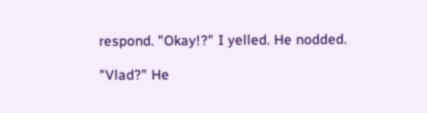respond. "Okay!?" I yelled. He nodded.

"Vlad?" He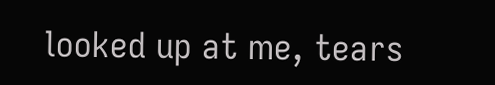looked up at me, tears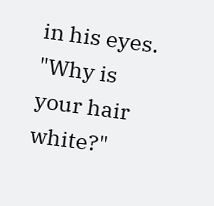in his eyes. "Why is your hair white?"